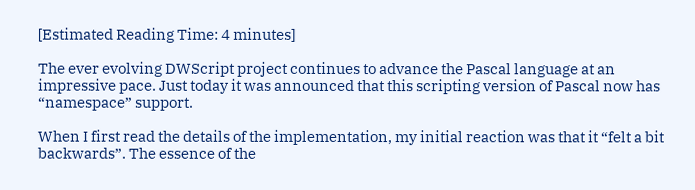[Estimated Reading Time: 4 minutes]

The ever evolving DWScript project continues to advance the Pascal language at an impressive pace. Just today it was announced that this scripting version of Pascal now has “namespace” support.

When I first read the details of the implementation, my initial reaction was that it “felt a bit backwards”. The essence of the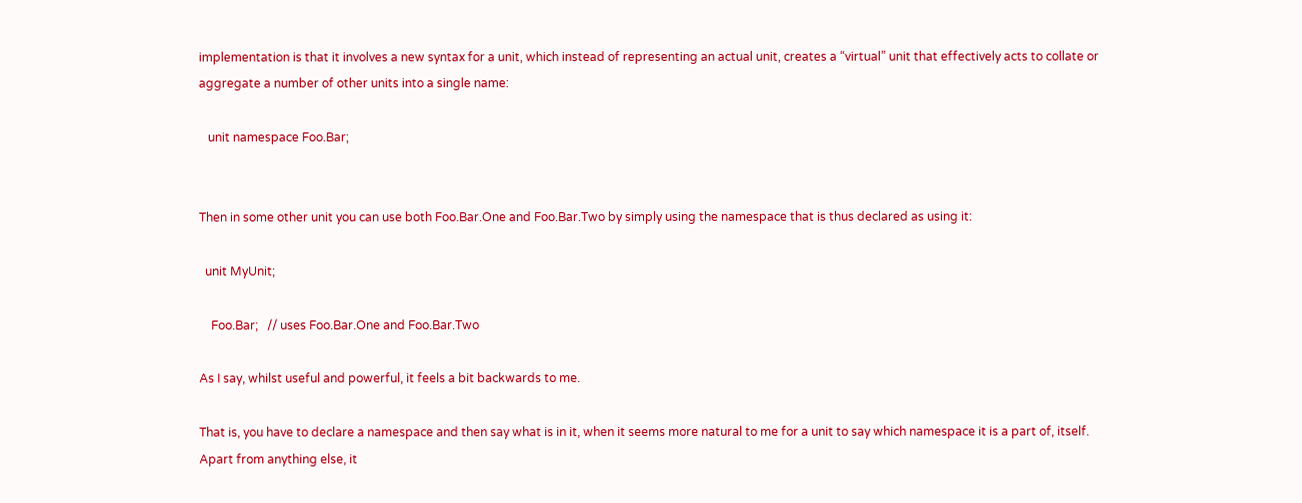implementation is that it involves a new syntax for a unit, which instead of representing an actual unit, creates a “virtual” unit that effectively acts to collate or aggregate a number of other units into a single name:

   unit namespace Foo.Bar;


Then in some other unit you can use both Foo.Bar.One and Foo.Bar.Two by simply using the namespace that is thus declared as using it:

  unit MyUnit;

    Foo.Bar;   // uses Foo.Bar.One and Foo.Bar.Two

As I say, whilst useful and powerful, it feels a bit backwards to me.

That is, you have to declare a namespace and then say what is in it, when it seems more natural to me for a unit to say which namespace it is a part of, itself. Apart from anything else, it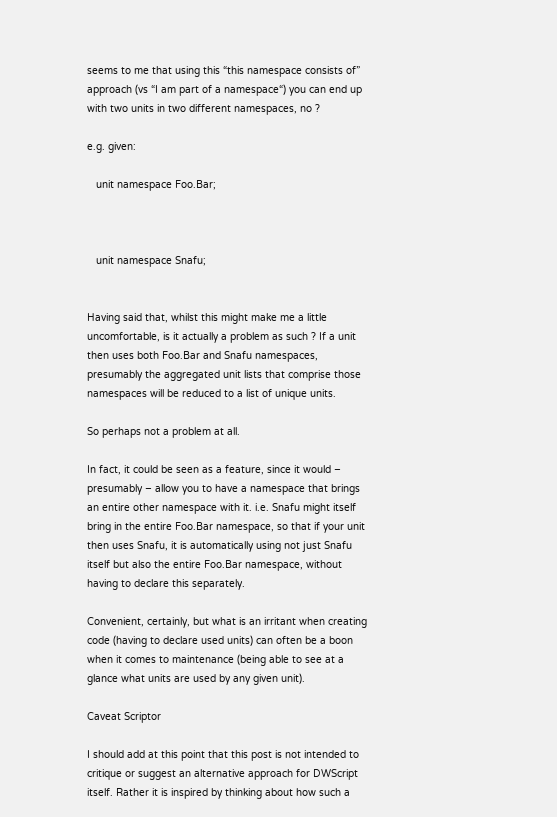seems to me that using this “this namespace consists of” approach (vs “I am part of a namespace“) you can end up with two units in two different namespaces, no ?

e.g. given:

   unit namespace Foo.Bar;



   unit namespace Snafu;


Having said that, whilst this might make me a little uncomfortable, is it actually a problem as such ? If a unit then uses both Foo.Bar and Snafu namespaces, presumably the aggregated unit lists that comprise those namespaces will be reduced to a list of unique units.

So perhaps not a problem at all.

In fact, it could be seen as a feature, since it would – presumably – allow you to have a namespace that brings an entire other namespace with it. i.e. Snafu might itself bring in the entire Foo.Bar namespace, so that if your unit then uses Snafu, it is automatically using not just Snafu itself but also the entire Foo.Bar namespace, without having to declare this separately.

Convenient, certainly, but what is an irritant when creating code (having to declare used units) can often be a boon when it comes to maintenance (being able to see at a glance what units are used by any given unit).

Caveat Scriptor

I should add at this point that this post is not intended to critique or suggest an alternative approach for DWScript itself. Rather it is inspired by thinking about how such a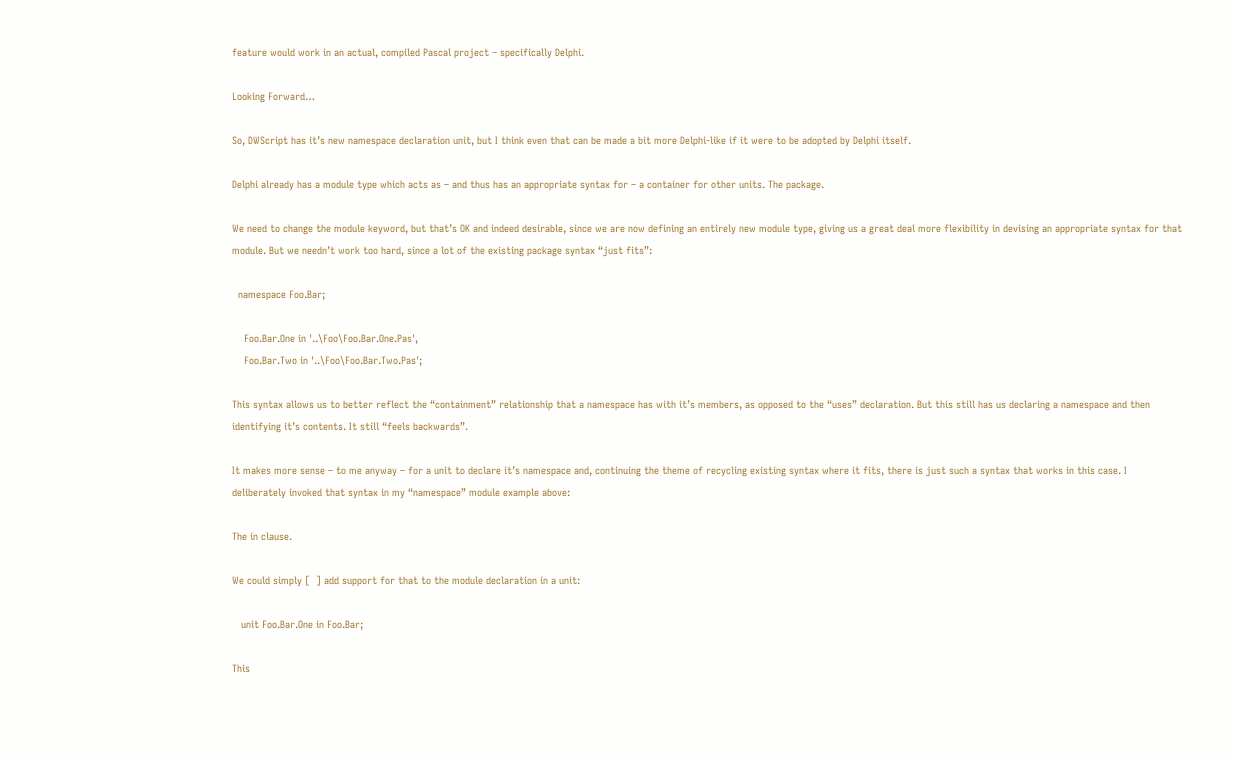feature would work in an actual, compiled Pascal project – specifically Delphi.

Looking Forward…

So, DWScript has it’s new namespace declaration unit, but I think even that can be made a bit more Delphi-like if it were to be adopted by Delphi itself.

Delphi already has a module type which acts as – and thus has an appropriate syntax for – a container for other units. The package.

We need to change the module keyword, but that’s OK and indeed desirable, since we are now defining an entirely new module type, giving us a great deal more flexibility in devising an appropriate syntax for that module. But we needn’t work too hard, since a lot of the existing package syntax “just fits”:

  namespace Foo.Bar;

    Foo.Bar.One in '..\Foo\Foo.Bar.One.Pas',
    Foo.Bar.Two in '..\Foo\Foo.Bar.Two.Pas';

This syntax allows us to better reflect the “containment” relationship that a namespace has with it’s members, as opposed to the “uses” declaration. But this still has us declaring a namespace and then identifying it’s contents. It still “feels backwards”.

It makes more sense – to me anyway – for a unit to declare it’s namespace and, continuing the theme of recycling existing syntax where it fits, there is just such a syntax that works in this case. I deliberately invoked that syntax in my “namespace” module example above:

The in clause.

We could simply [  ] add support for that to the module declaration in a unit:

   unit Foo.Bar.One in Foo.Bar;

This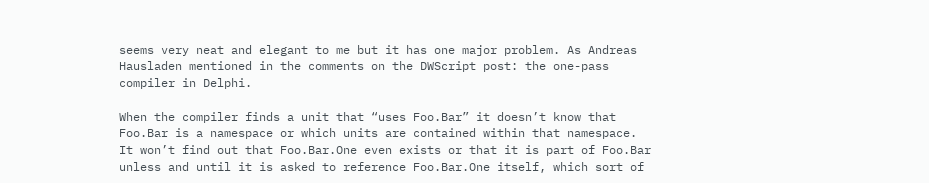seems very neat and elegant to me but it has one major problem. As Andreas Hausladen mentioned in the comments on the DWScript post: the one-pass compiler in Delphi.

When the compiler finds a unit that “uses Foo.Bar” it doesn’t know that Foo.Bar is a namespace or which units are contained within that namespace. It won’t find out that Foo.Bar.One even exists or that it is part of Foo.Bar unless and until it is asked to reference Foo.Bar.One itself, which sort of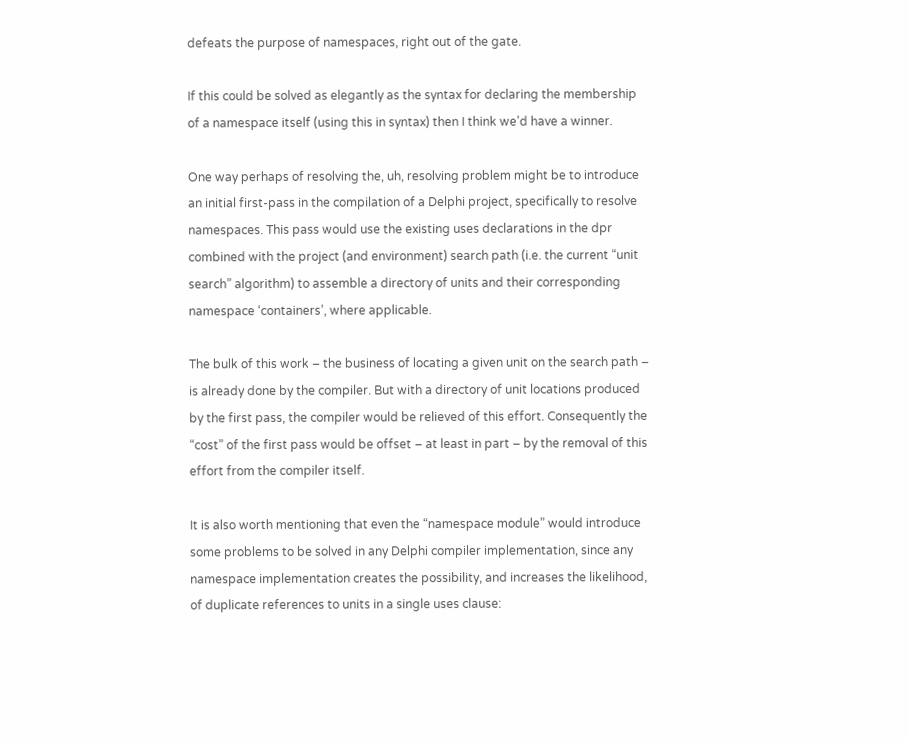defeats the purpose of namespaces, right out of the gate.

If this could be solved as elegantly as the syntax for declaring the membership of a namespace itself (using this in syntax) then I think we’d have a winner.

One way perhaps of resolving the, uh, resolving problem might be to introduce an initial first-pass in the compilation of a Delphi project, specifically to resolve namespaces. This pass would use the existing uses declarations in the dpr combined with the project (and environment) search path (i.e. the current “unit search” algorithm) to assemble a directory of units and their corresponding namespace ‘containers’, where applicable.

The bulk of this work – the business of locating a given unit on the search path – is already done by the compiler. But with a directory of unit locations produced by the first pass, the compiler would be relieved of this effort. Consequently the “cost” of the first pass would be offset – at least in part – by the removal of this effort from the compiler itself.

It is also worth mentioning that even the “namespace module” would introduce some problems to be solved in any Delphi compiler implementation, since any namespace implementation creates the possibility, and increases the likelihood, of duplicate references to units in a single uses clause: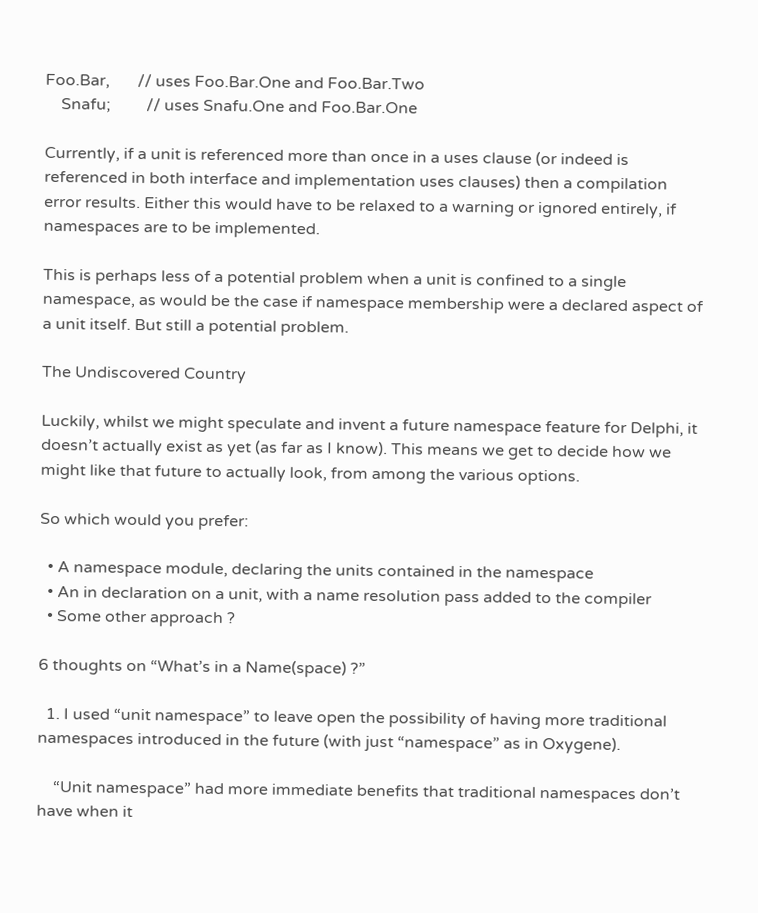Foo.Bar,       // uses Foo.Bar.One and Foo.Bar.Two
    Snafu;         // uses Snafu.One and Foo.Bar.One

Currently, if a unit is referenced more than once in a uses clause (or indeed is referenced in both interface and implementation uses clauses) then a compilation error results. Either this would have to be relaxed to a warning or ignored entirely, if namespaces are to be implemented.

This is perhaps less of a potential problem when a unit is confined to a single namespace, as would be the case if namespace membership were a declared aspect of a unit itself. But still a potential problem.

The Undiscovered Country

Luckily, whilst we might speculate and invent a future namespace feature for Delphi, it doesn’t actually exist as yet (as far as I know). This means we get to decide how we might like that future to actually look, from among the various options.

So which would you prefer:

  • A namespace module, declaring the units contained in the namespace
  • An in declaration on a unit, with a name resolution pass added to the compiler
  • Some other approach ?

6 thoughts on “What’s in a Name(space) ?”

  1. I used “unit namespace” to leave open the possibility of having more traditional namespaces introduced in the future (with just “namespace” as in Oxygene).

    “Unit namespace” had more immediate benefits that traditional namespaces don’t have when it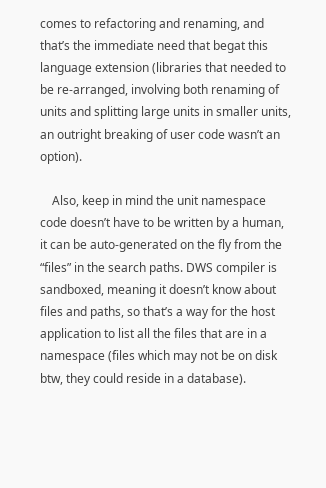comes to refactoring and renaming, and that’s the immediate need that begat this language extension (libraries that needed to be re-arranged, involving both renaming of units and splitting large units in smaller units, an outright breaking of user code wasn’t an option).

    Also, keep in mind the unit namespace code doesn’t have to be written by a human, it can be auto-generated on the fly from the “files” in the search paths. DWS compiler is sandboxed, meaning it doesn’t know about files and paths, so that’s a way for the host application to list all the files that are in a namespace (files which may not be on disk btw, they could reside in a database).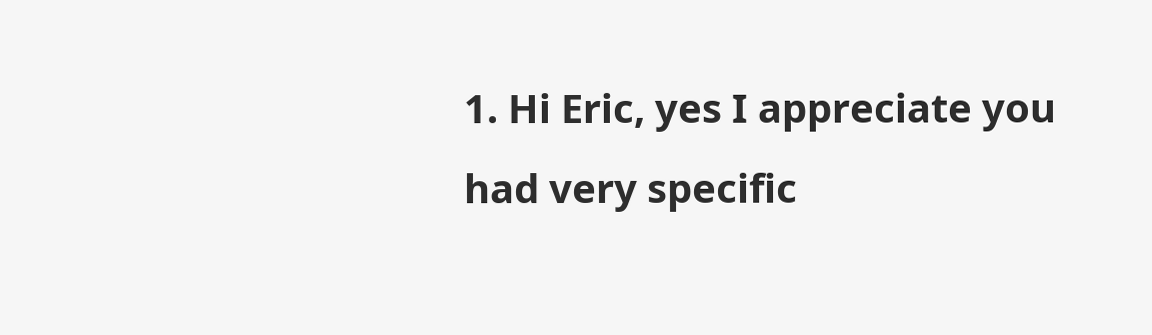1. Hi Eric, yes I appreciate you had very specific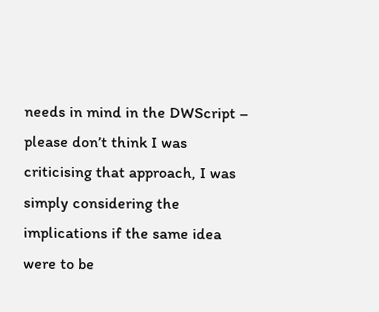needs in mind in the DWScript – please don’t think I was criticising that approach, I was simply considering the implications if the same idea were to be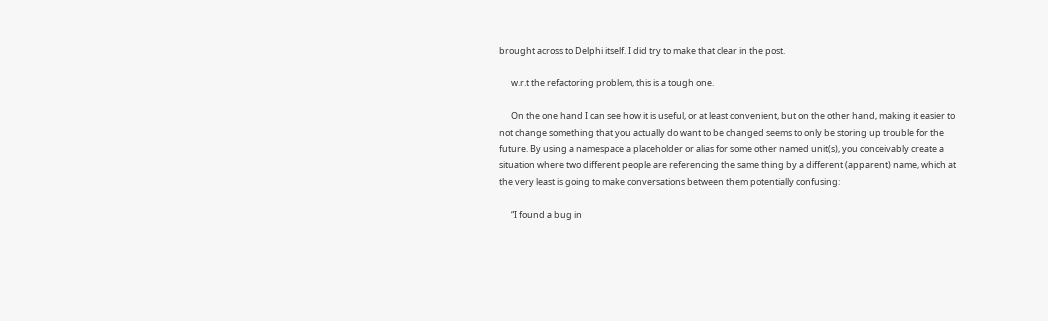brought across to Delphi itself. I did try to make that clear in the post.

      w.r.t the refactoring problem, this is a tough one.

      On the one hand I can see how it is useful, or at least convenient, but on the other hand, making it easier to not change something that you actually do want to be changed seems to only be storing up trouble for the future. By using a namespace a placeholder or alias for some other named unit(s), you conceivably create a situation where two different people are referencing the same thing by a different (apparent) name, which at the very least is going to make conversations between them potentially confusing:

      “I found a bug in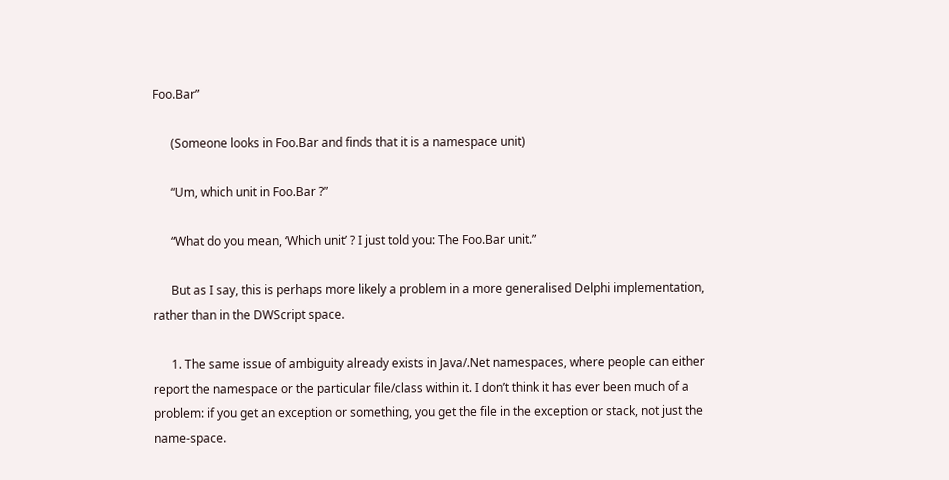Foo.Bar”

      (Someone looks in Foo.Bar and finds that it is a namespace unit)

      “Um, which unit in Foo.Bar ?”

      “What do you mean, ‘Which unit’ ? I just told you: The Foo.Bar unit.”

      But as I say, this is perhaps more likely a problem in a more generalised Delphi implementation, rather than in the DWScript space.

      1. The same issue of ambiguity already exists in Java/.Net namespaces, where people can either report the namespace or the particular file/class within it. I don’t think it has ever been much of a problem: if you get an exception or something, you get the file in the exception or stack, not just the name-space.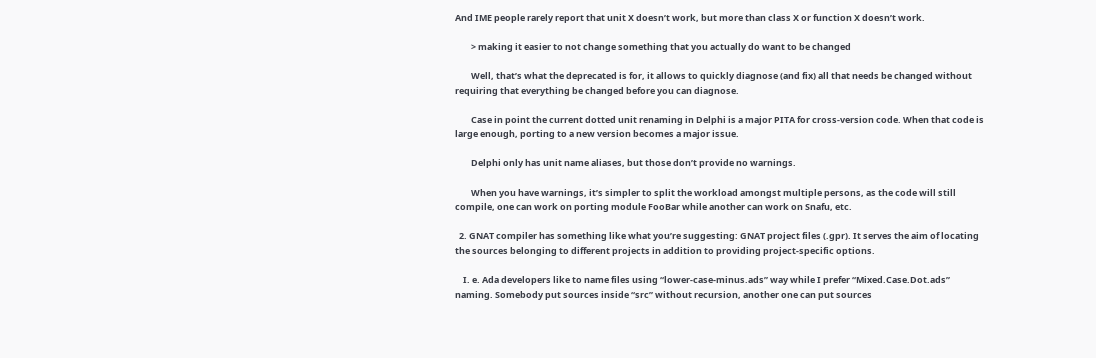And IME people rarely report that unit X doesn’t work, but more than class X or function X doesn’t work.

        > making it easier to not change something that you actually do want to be changed

        Well, that’s what the deprecated is for, it allows to quickly diagnose (and fix) all that needs be changed without requiring that everything be changed before you can diagnose.

        Case in point the current dotted unit renaming in Delphi is a major PITA for cross-version code. When that code is large enough, porting to a new version becomes a major issue.

        Delphi only has unit name aliases, but those don’t provide no warnings.

        When you have warnings, it’s simpler to split the workload amongst multiple persons, as the code will still compile, one can work on porting module FooBar while another can work on Snafu, etc.

  2. GNAT compiler has something like what you’re suggesting: GNAT project files (.gpr). It serves the aim of locating the sources belonging to different projects in addition to providing project-specific options.

    I. e. Ada developers like to name files using “lower-case-minus.ads” way while I prefer “Mixed.Case.Dot.ads” naming. Somebody put sources inside “src” without recursion, another one can put sources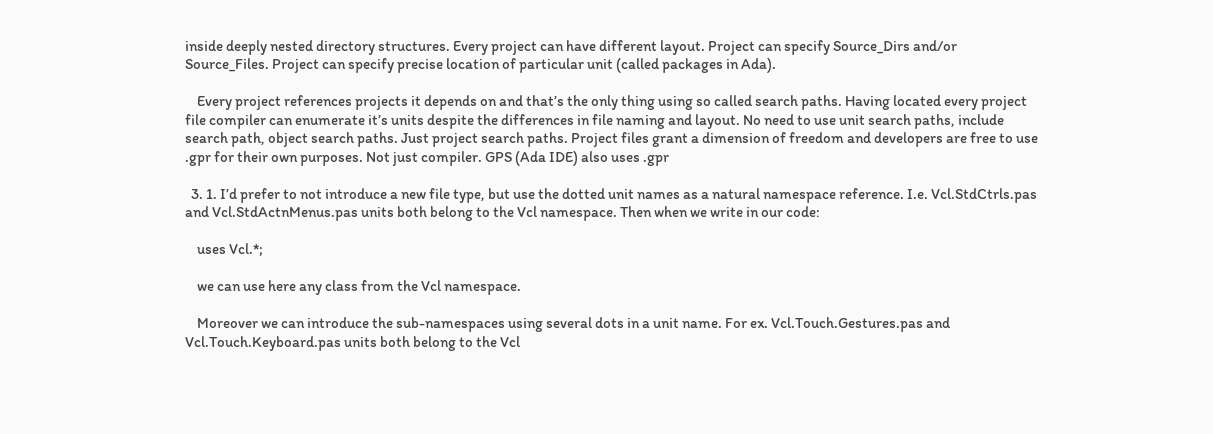inside deeply nested directory structures. Every project can have different layout. Project can specify Source_Dirs and/or Source_Files. Project can specify precise location of particular unit (called packages in Ada).

    Every project references projects it depends on and that’s the only thing using so called search paths. Having located every project file compiler can enumerate it’s units despite the differences in file naming and layout. No need to use unit search paths, include search path, object search paths. Just project search paths. Project files grant a dimension of freedom and developers are free to use .gpr for their own purposes. Not just compiler. GPS (Ada IDE) also uses .gpr

  3. 1. I’d prefer to not introduce a new file type, but use the dotted unit names as a natural namespace reference. I.e. Vcl.StdCtrls.pas and Vcl.StdActnMenus.pas units both belong to the Vcl namespace. Then when we write in our code:

    uses Vcl.*;

    we can use here any class from the Vcl namespace.

    Moreover we can introduce the sub-namespaces using several dots in a unit name. For ex. Vcl.Touch.Gestures.pas and Vcl.Touch.Keyboard.pas units both belong to the Vcl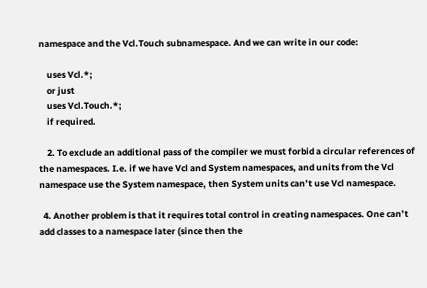namespace and the Vcl.Touch subnamespace. And we can write in our code:

    uses Vcl.*;
    or just
    uses Vcl.Touch.*;
    if required.

    2. To exclude an additional pass of the compiler we must forbid a circular references of the namespaces. I.e. if we have Vcl and System namespaces, and units from the Vcl namespace use the System namespace, then System units can’t use Vcl namespace.

  4. Another problem is that it requires total control in creating namespaces. One can’t add classes to a namespace later (since then the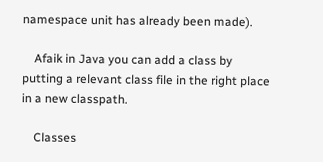namespace unit has already been made).

    Afaik in Java you can add a class by putting a relevant class file in the right place in a new classpath.

    Classes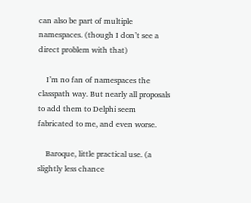can also be part of multiple namespaces. (though I don’t see a direct problem with that)

    I’m no fan of namespaces the classpath way. But nearly all proposals to add them to Delphi seem fabricated to me, and even worse.

    Baroque, little practical use. (a slightly less chance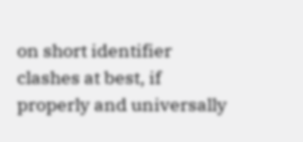on short identifier clashes at best, if properly and universally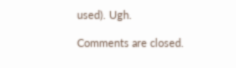used). Ugh.

Comments are closed.